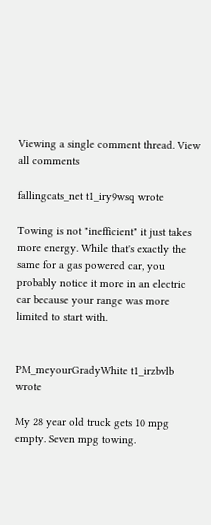Viewing a single comment thread. View all comments

fallingcats_net t1_iry9wsq wrote

Towing is not "inefficient" it just takes more energy. While that's exactly the same for a gas powered car, you probably notice it more in an electric car because your range was more limited to start with.


PM_meyourGradyWhite t1_irzbvlb wrote

My 28 year old truck gets 10 mpg empty. Seven mpg towing.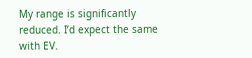My range is significantly reduced. I’d expect the same with EV.